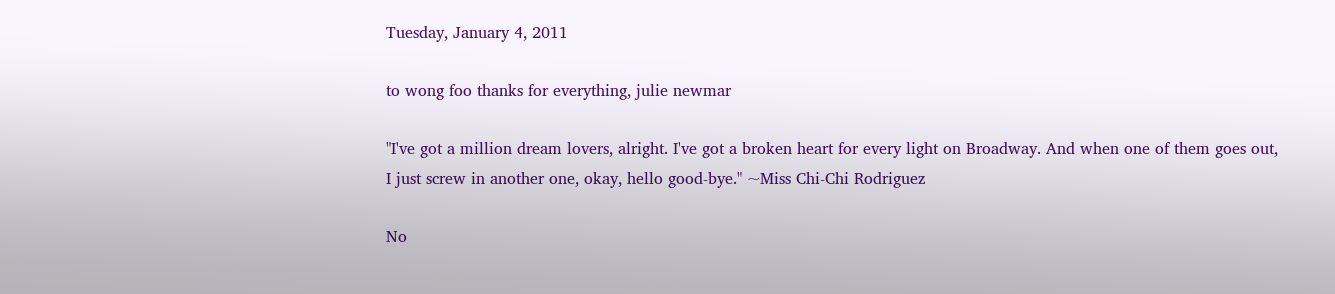Tuesday, January 4, 2011

to wong foo thanks for everything, julie newmar

"I've got a million dream lovers, alright. I've got a broken heart for every light on Broadway. And when one of them goes out, I just screw in another one, okay, hello good-bye." ~Miss Chi-Chi Rodriguez

No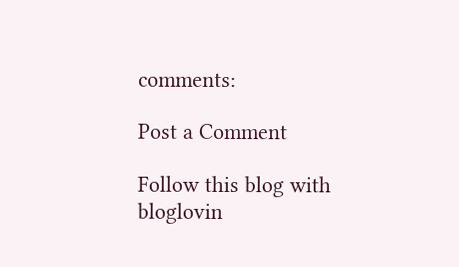comments:

Post a Comment

Follow this blog with bloglovin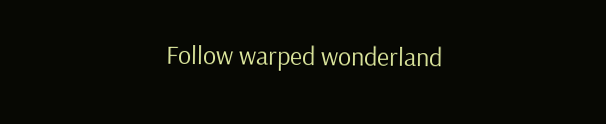Follow warped wonderland